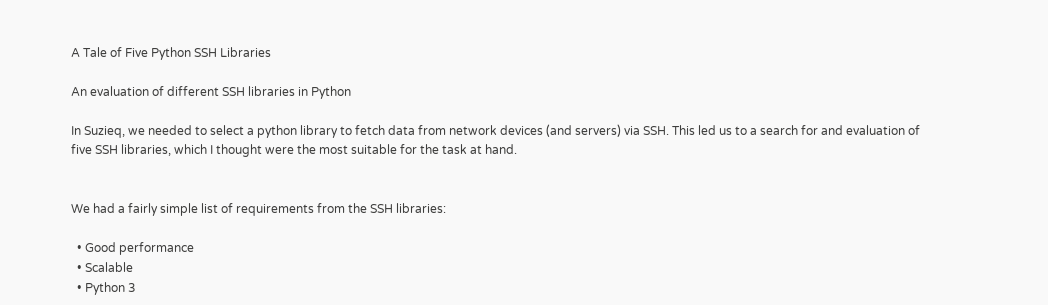A Tale of Five Python SSH Libraries

An evaluation of different SSH libraries in Python

In Suzieq, we needed to select a python library to fetch data from network devices (and servers) via SSH. This led us to a search for and evaluation of five SSH libraries, which I thought were the most suitable for the task at hand.


We had a fairly simple list of requirements from the SSH libraries:

  • Good performance
  • Scalable
  • Python 3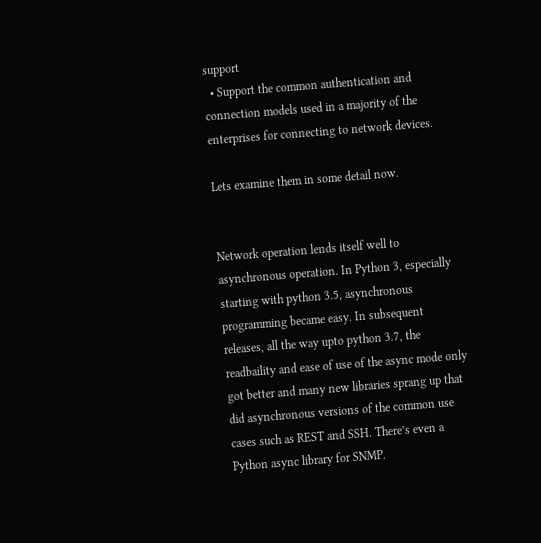support
  • Support the common authentication and connection models used in a majority of the enterprises for connecting to network devices.

Lets examine them in some detail now.


Network operation lends itself well to asynchronous operation. In Python 3, especially starting with python 3.5, asynchronous programming became easy. In subsequent releases, all the way upto python 3.7, the readbaility and ease of use of the async mode only got better and many new libraries sprang up that did asynchronous versions of the common use cases such as REST and SSH. There’s even a Python async library for SNMP.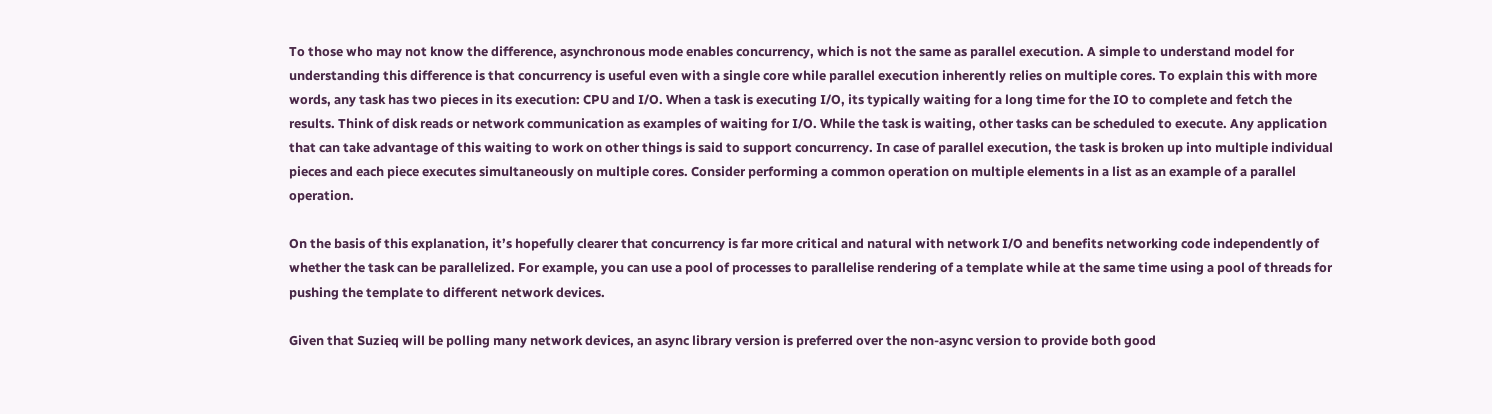To those who may not know the difference, asynchronous mode enables concurrency, which is not the same as parallel execution. A simple to understand model for understanding this difference is that concurrency is useful even with a single core while parallel execution inherently relies on multiple cores. To explain this with more words, any task has two pieces in its execution: CPU and I/O. When a task is executing I/O, its typically waiting for a long time for the IO to complete and fetch the results. Think of disk reads or network communication as examples of waiting for I/O. While the task is waiting, other tasks can be scheduled to execute. Any application that can take advantage of this waiting to work on other things is said to support concurrency. In case of parallel execution, the task is broken up into multiple individual pieces and each piece executes simultaneously on multiple cores. Consider performing a common operation on multiple elements in a list as an example of a parallel operation.

On the basis of this explanation, it’s hopefully clearer that concurrency is far more critical and natural with network I/O and benefits networking code independently of whether the task can be parallelized. For example, you can use a pool of processes to parallelise rendering of a template while at the same time using a pool of threads for pushing the template to different network devices.

Given that Suzieq will be polling many network devices, an async library version is preferred over the non-async version to provide both good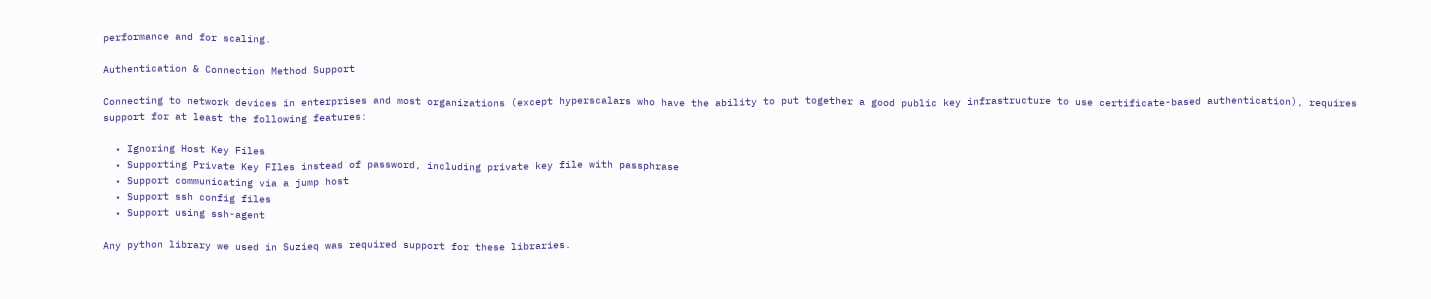performance and for scaling.

Authentication & Connection Method Support

Connecting to network devices in enterprises and most organizations (except hyperscalars who have the ability to put together a good public key infrastructure to use certificate-based authentication), requires support for at least the following features:

  • Ignoring Host Key Files
  • Supporting Private Key FIles instead of password, including private key file with passphrase
  • Support communicating via a jump host
  • Support ssh config files
  • Support using ssh-agent

Any python library we used in Suzieq was required support for these libraries.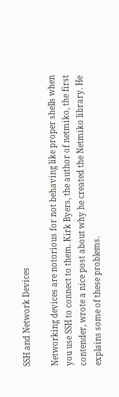SSH and Network Devices

Networking devices are notorious for not behaving like proper shells when you use SSH to connect to them. Kirk Byers, the author of netmiko, the first contender, wrote a nice post about why he created the Netmiko library. He explains some of these problems.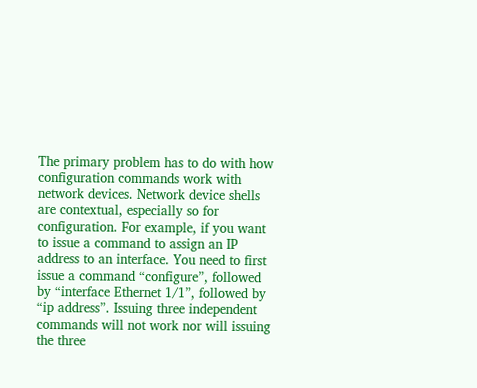The primary problem has to do with how configuration commands work with network devices. Network device shells are contextual, especially so for configuration. For example, if you want to issue a command to assign an IP address to an interface. You need to first issue a command “configure”, followed by “interface Ethernet 1/1”, followed by “ip address”. Issuing three independent commands will not work nor will issuing the three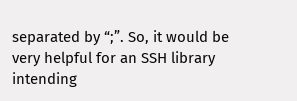separated by “;”. So, it would be very helpful for an SSH library intending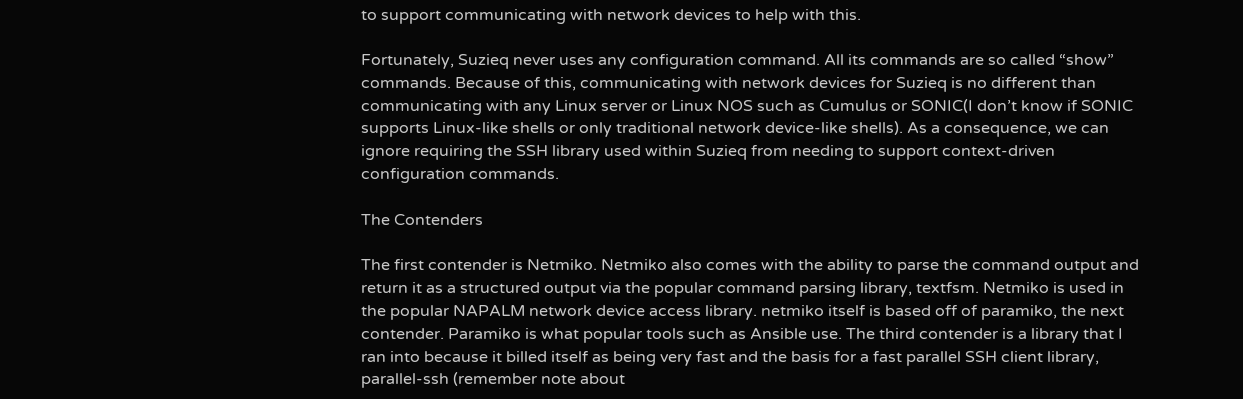to support communicating with network devices to help with this.

Fortunately, Suzieq never uses any configuration command. All its commands are so called “show” commands. Because of this, communicating with network devices for Suzieq is no different than communicating with any Linux server or Linux NOS such as Cumulus or SONIC(I don’t know if SONIC supports Linux-like shells or only traditional network device-like shells). As a consequence, we can ignore requiring the SSH library used within Suzieq from needing to support context-driven configuration commands.

The Contenders

The first contender is Netmiko. Netmiko also comes with the ability to parse the command output and return it as a structured output via the popular command parsing library, textfsm. Netmiko is used in the popular NAPALM network device access library. netmiko itself is based off of paramiko, the next contender. Paramiko is what popular tools such as Ansible use. The third contender is a library that I ran into because it billed itself as being very fast and the basis for a fast parallel SSH client library, parallel-ssh (remember note about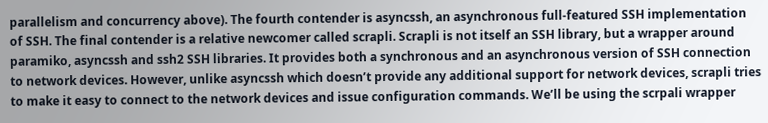parallelism and concurrency above). The fourth contender is asyncssh, an asynchronous full-featured SSH implementation of SSH. The final contender is a relative newcomer called scrapli. Scrapli is not itself an SSH library, but a wrapper around paramiko, asyncssh and ssh2 SSH libraries. It provides both a synchronous and an asynchronous version of SSH connection to network devices. However, unlike asyncssh which doesn’t provide any additional support for network devices, scrapli tries to make it easy to connect to the network devices and issue configuration commands. We’ll be using the scrpali wrapper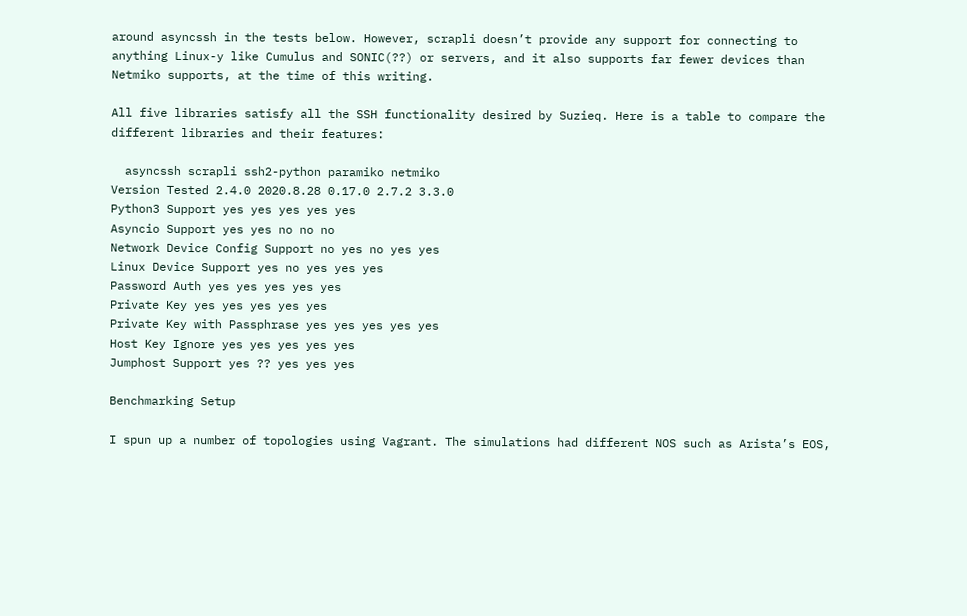around asyncssh in the tests below. However, scrapli doesn’t provide any support for connecting to anything Linux-y like Cumulus and SONIC(??) or servers, and it also supports far fewer devices than Netmiko supports, at the time of this writing.

All five libraries satisfy all the SSH functionality desired by Suzieq. Here is a table to compare the different libraries and their features:

  asyncssh scrapli ssh2-python paramiko netmiko
Version Tested 2.4.0 2020.8.28 0.17.0 2.7.2 3.3.0
Python3 Support yes yes yes yes yes
Asyncio Support yes yes no no no
Network Device Config Support no yes no yes yes
Linux Device Support yes no yes yes yes
Password Auth yes yes yes yes yes
Private Key yes yes yes yes yes
Private Key with Passphrase yes yes yes yes yes
Host Key Ignore yes yes yes yes yes
Jumphost Support yes ?? yes yes yes

Benchmarking Setup

I spun up a number of topologies using Vagrant. The simulations had different NOS such as Arista’s EOS,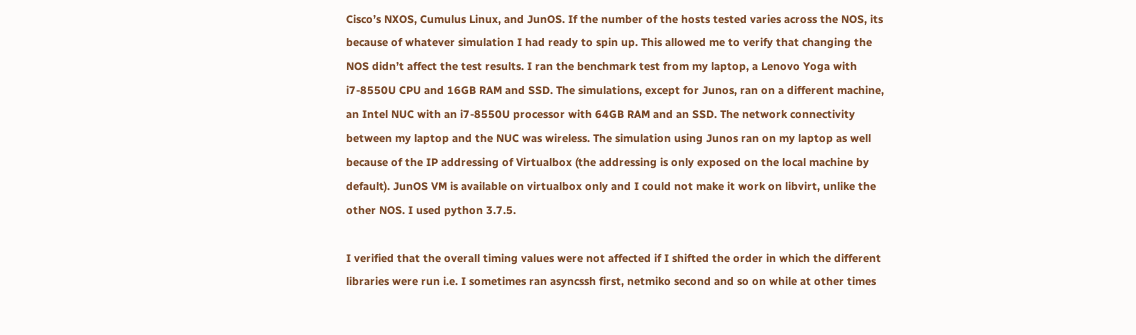Cisco’s NXOS, Cumulus Linux, and JunOS. If the number of the hosts tested varies across the NOS, its because of whatever simulation I had ready to spin up. This allowed me to verify that changing the NOS didn’t affect the test results. I ran the benchmark test from my laptop, a Lenovo Yoga with i7-8550U CPU and 16GB RAM and SSD. The simulations, except for Junos, ran on a different machine, an Intel NUC with an i7-8550U processor with 64GB RAM and an SSD. The network connectivity between my laptop and the NUC was wireless. The simulation using Junos ran on my laptop as well because of the IP addressing of Virtualbox (the addressing is only exposed on the local machine by default). JunOS VM is available on virtualbox only and I could not make it work on libvirt, unlike the other NOS. I used python 3.7.5.

I verified that the overall timing values were not affected if I shifted the order in which the different libraries were run i.e. I sometimes ran asyncssh first, netmiko second and so on while at other times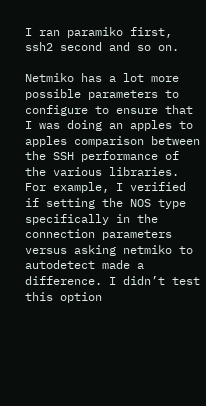I ran paramiko first, ssh2 second and so on.

Netmiko has a lot more possible parameters to configure to ensure that I was doing an apples to apples comparison between the SSH performance of the various libraries. For example, I verified if setting the NOS type specifically in the connection parameters versus asking netmiko to autodetect made a difference. I didn’t test this option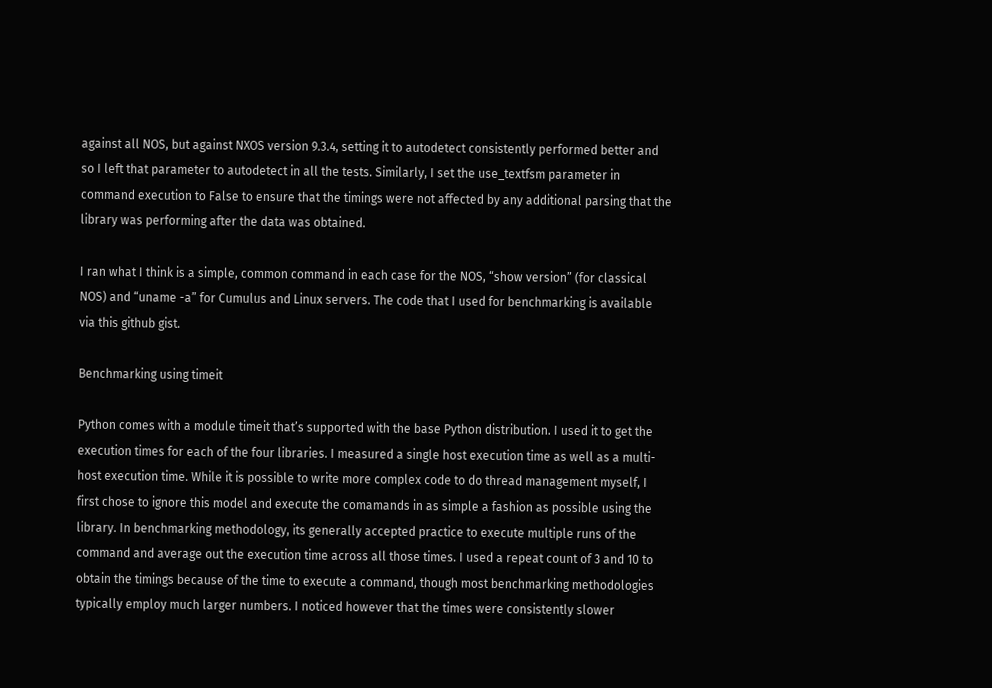against all NOS, but against NXOS version 9.3.4, setting it to autodetect consistently performed better and so I left that parameter to autodetect in all the tests. Similarly, I set the use_textfsm parameter in command execution to False to ensure that the timings were not affected by any additional parsing that the library was performing after the data was obtained.

I ran what I think is a simple, common command in each case for the NOS, “show version” (for classical NOS) and “uname -a” for Cumulus and Linux servers. The code that I used for benchmarking is available via this github gist.

Benchmarking using timeit

Python comes with a module timeit that’s supported with the base Python distribution. I used it to get the execution times for each of the four libraries. I measured a single host execution time as well as a multi-host execution time. While it is possible to write more complex code to do thread management myself, I first chose to ignore this model and execute the comamands in as simple a fashion as possible using the library. In benchmarking methodology, its generally accepted practice to execute multiple runs of the command and average out the execution time across all those times. I used a repeat count of 3 and 10 to obtain the timings because of the time to execute a command, though most benchmarking methodologies typically employ much larger numbers. I noticed however that the times were consistently slower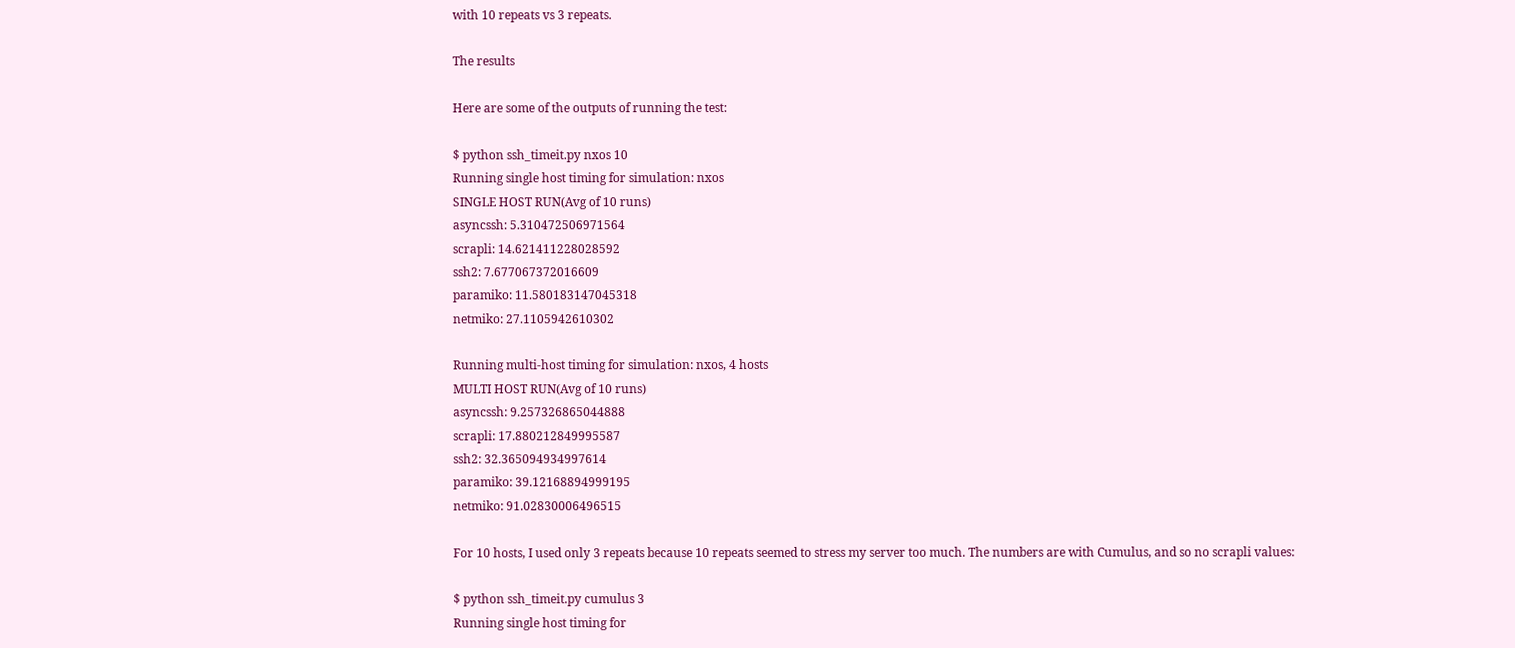with 10 repeats vs 3 repeats.

The results

Here are some of the outputs of running the test:

$ python ssh_timeit.py nxos 10
Running single host timing for simulation: nxos
SINGLE HOST RUN(Avg of 10 runs)
asyncssh: 5.310472506971564
scrapli: 14.621411228028592
ssh2: 7.677067372016609
paramiko: 11.580183147045318
netmiko: 27.1105942610302

Running multi-host timing for simulation: nxos, 4 hosts
MULTI HOST RUN(Avg of 10 runs)
asyncssh: 9.257326865044888
scrapli: 17.880212849995587
ssh2: 32.365094934997614
paramiko: 39.12168894999195
netmiko: 91.02830006496515

For 10 hosts, I used only 3 repeats because 10 repeats seemed to stress my server too much. The numbers are with Cumulus, and so no scrapli values:

$ python ssh_timeit.py cumulus 3
Running single host timing for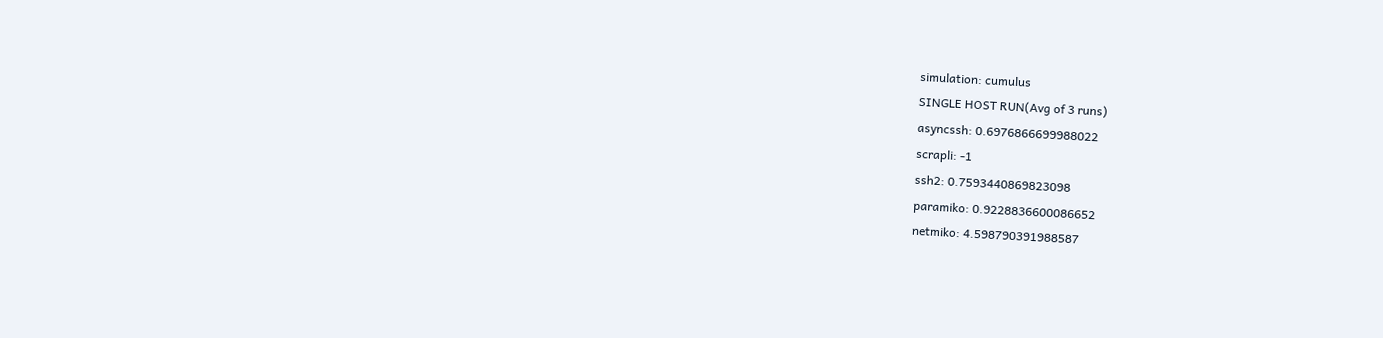simulation: cumulus
SINGLE HOST RUN(Avg of 3 runs)
asyncssh: 0.6976866699988022
scrapli: -1
ssh2: 0.7593440869823098
paramiko: 0.9228836600086652
netmiko: 4.598790391988587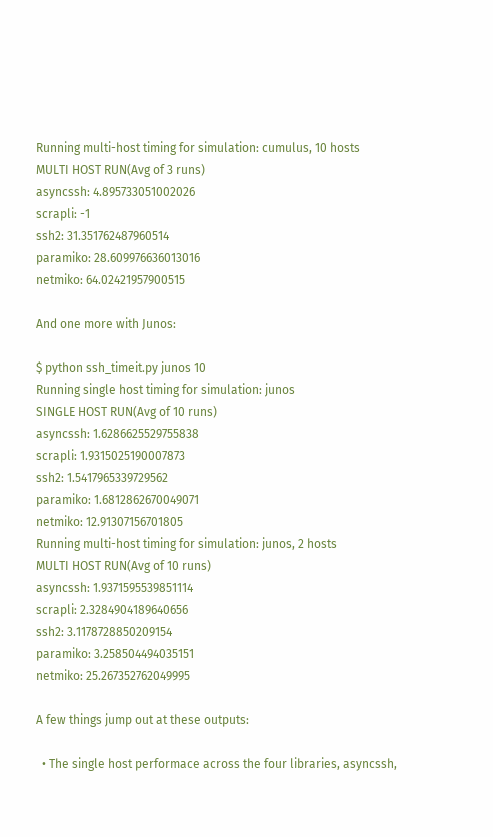Running multi-host timing for simulation: cumulus, 10 hosts
MULTI HOST RUN(Avg of 3 runs)
asyncssh: 4.895733051002026
scrapli: -1
ssh2: 31.351762487960514
paramiko: 28.609976636013016
netmiko: 64.02421957900515

And one more with Junos:

$ python ssh_timeit.py junos 10
Running single host timing for simulation: junos
SINGLE HOST RUN(Avg of 10 runs)
asyncssh: 1.6286625529755838
scrapli: 1.9315025190007873
ssh2: 1.5417965339729562
paramiko: 1.6812862670049071
netmiko: 12.91307156701805
Running multi-host timing for simulation: junos, 2 hosts
MULTI HOST RUN(Avg of 10 runs)
asyncssh: 1.9371595539851114
scrapli: 2.3284904189640656
ssh2: 3.1178728850209154
paramiko: 3.258504494035151
netmiko: 25.267352762049995

A few things jump out at these outputs:

  • The single host performace across the four libraries, asyncssh,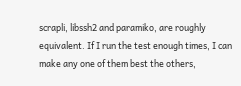scrapli, libssh2 and paramiko, are roughly equivalent. If I run the test enough times, I can make any one of them best the others,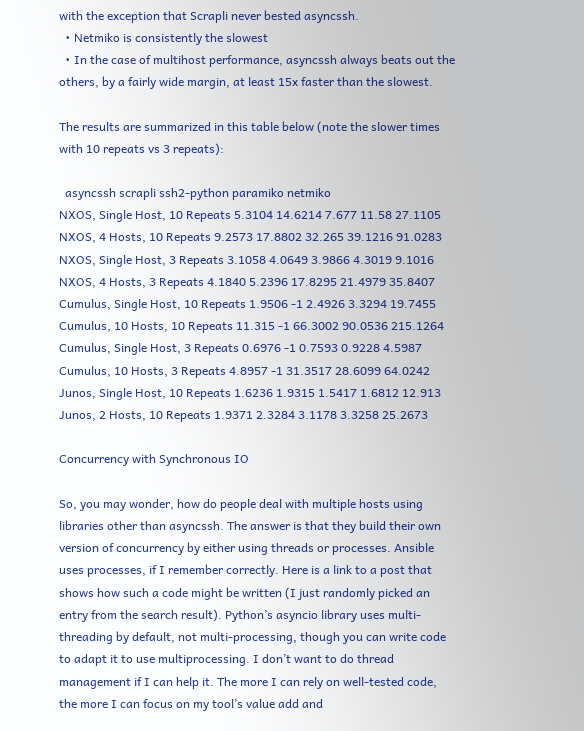with the exception that Scrapli never bested asyncssh.
  • Netmiko is consistently the slowest
  • In the case of multihost performance, asyncssh always beats out the others, by a fairly wide margin, at least 15x faster than the slowest.

The results are summarized in this table below (note the slower times with 10 repeats vs 3 repeats):

  asyncssh scrapli ssh2-python paramiko netmiko
NXOS, Single Host, 10 Repeats 5.3104 14.6214 7.677 11.58 27.1105
NXOS, 4 Hosts, 10 Repeats 9.2573 17.8802 32.265 39.1216 91.0283
NXOS, Single Host, 3 Repeats 3.1058 4.0649 3.9866 4.3019 9.1016
NXOS, 4 Hosts, 3 Repeats 4.1840 5.2396 17.8295 21.4979 35.8407
Cumulus, Single Host, 10 Repeats 1.9506 -1 2.4926 3.3294 19.7455
Cumulus, 10 Hosts, 10 Repeats 11.315 -1 66.3002 90.0536 215.1264
Cumulus, Single Host, 3 Repeats 0.6976 -1 0.7593 0.9228 4.5987
Cumulus, 10 Hosts, 3 Repeats 4.8957 -1 31.3517 28.6099 64.0242
Junos, Single Host, 10 Repeats 1.6236 1.9315 1.5417 1.6812 12.913
Junos, 2 Hosts, 10 Repeats 1.9371 2.3284 3.1178 3.3258 25.2673

Concurrency with Synchronous IO

So, you may wonder, how do people deal with multiple hosts using libraries other than asyncssh. The answer is that they build their own version of concurrency by either using threads or processes. Ansible uses processes, if I remember correctly. Here is a link to a post that shows how such a code might be written (I just randomly picked an entry from the search result). Python’s asyncio library uses multi-threading by default, not multi-processing, though you can write code to adapt it to use multiprocessing. I don’t want to do thread management if I can help it. The more I can rely on well-tested code, the more I can focus on my tool’s value add and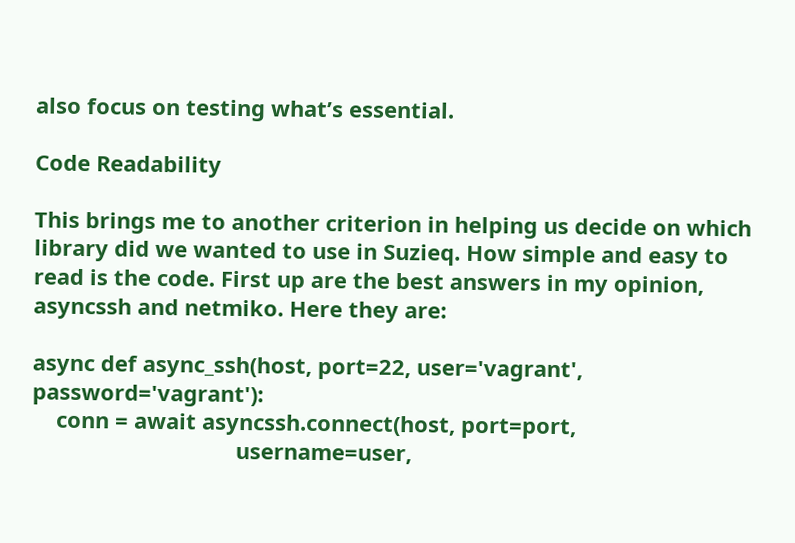also focus on testing what’s essential.

Code Readability

This brings me to another criterion in helping us decide on which library did we wanted to use in Suzieq. How simple and easy to read is the code. First up are the best answers in my opinion, asyncssh and netmiko. Here they are:

async def async_ssh(host, port=22, user='vagrant', password='vagrant'):
    conn = await asyncssh.connect(host, port=port,
                                  username=user,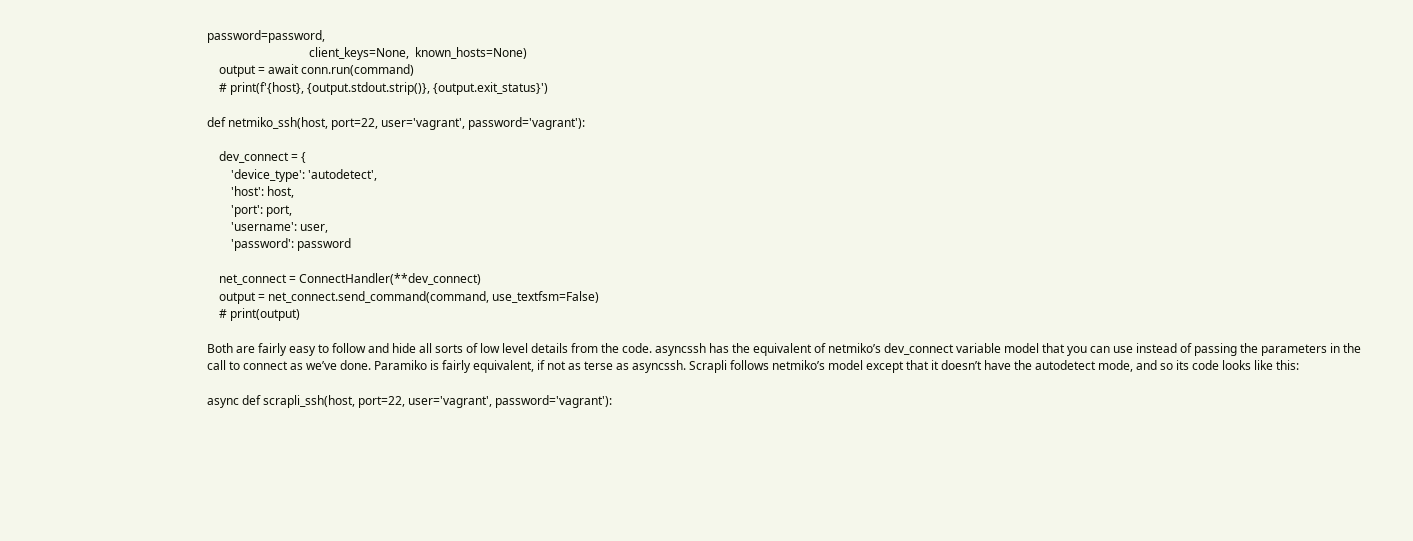password=password,
                                  client_keys=None,  known_hosts=None)
    output = await conn.run(command)
    # print(f'{host}, {output.stdout.strip()}, {output.exit_status}')

def netmiko_ssh(host, port=22, user='vagrant', password='vagrant'):

    dev_connect = {
        'device_type': 'autodetect',
        'host': host,
        'port': port,
        'username': user,
        'password': password

    net_connect = ConnectHandler(**dev_connect)
    output = net_connect.send_command(command, use_textfsm=False)
    # print(output)

Both are fairly easy to follow and hide all sorts of low level details from the code. asyncssh has the equivalent of netmiko’s dev_connect variable model that you can use instead of passing the parameters in the call to connect as we’ve done. Paramiko is fairly equivalent, if not as terse as asyncssh. Scrapli follows netmiko’s model except that it doesn’t have the autodetect mode, and so its code looks like this:

async def scrapli_ssh(host, port=22, user='vagrant', password='vagrant'):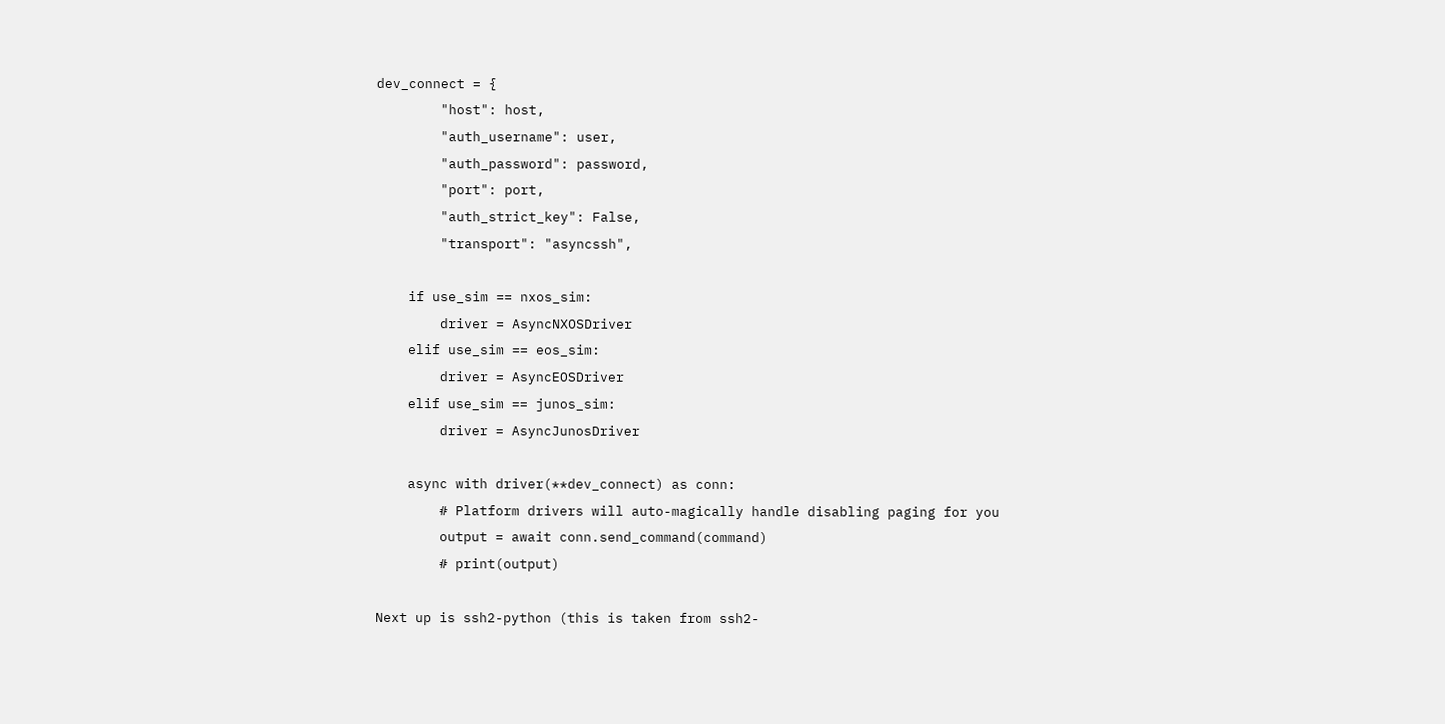dev_connect = {
        "host": host,
        "auth_username": user,
        "auth_password": password,
        "port": port,
        "auth_strict_key": False,
        "transport": "asyncssh",

    if use_sim == nxos_sim:
        driver = AsyncNXOSDriver
    elif use_sim == eos_sim:
        driver = AsyncEOSDriver
    elif use_sim == junos_sim:
        driver = AsyncJunosDriver

    async with driver(**dev_connect) as conn:
        # Platform drivers will auto-magically handle disabling paging for you
        output = await conn.send_command(command)
        # print(output)

Next up is ssh2-python (this is taken from ssh2-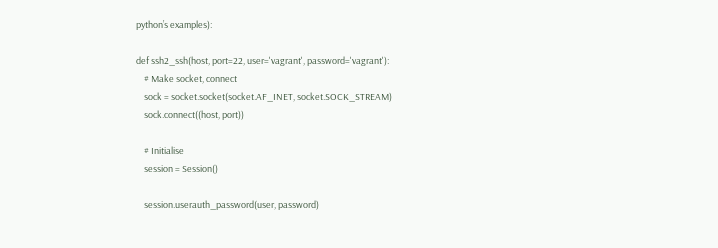python’s examples):

def ssh2_ssh(host, port=22, user='vagrant', password='vagrant'):
    # Make socket, connect
    sock = socket.socket(socket.AF_INET, socket.SOCK_STREAM)
    sock.connect((host, port))

    # Initialise
    session = Session()

    session.userauth_password(user, password)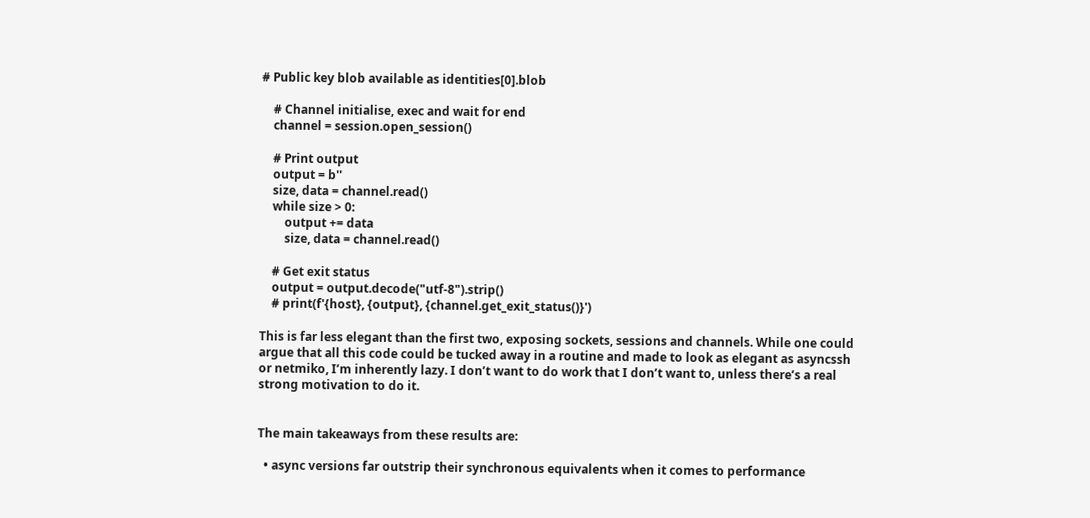# Public key blob available as identities[0].blob

    # Channel initialise, exec and wait for end
    channel = session.open_session()

    # Print output
    output = b''
    size, data = channel.read()
    while size > 0:
        output += data
        size, data = channel.read()

    # Get exit status
    output = output.decode("utf-8").strip()
    # print(f'{host}, {output}, {channel.get_exit_status()}')

This is far less elegant than the first two, exposing sockets, sessions and channels. While one could argue that all this code could be tucked away in a routine and made to look as elegant as asyncssh or netmiko, I’m inherently lazy. I don’t want to do work that I don’t want to, unless there’s a real strong motivation to do it.


The main takeaways from these results are:

  • async versions far outstrip their synchronous equivalents when it comes to performance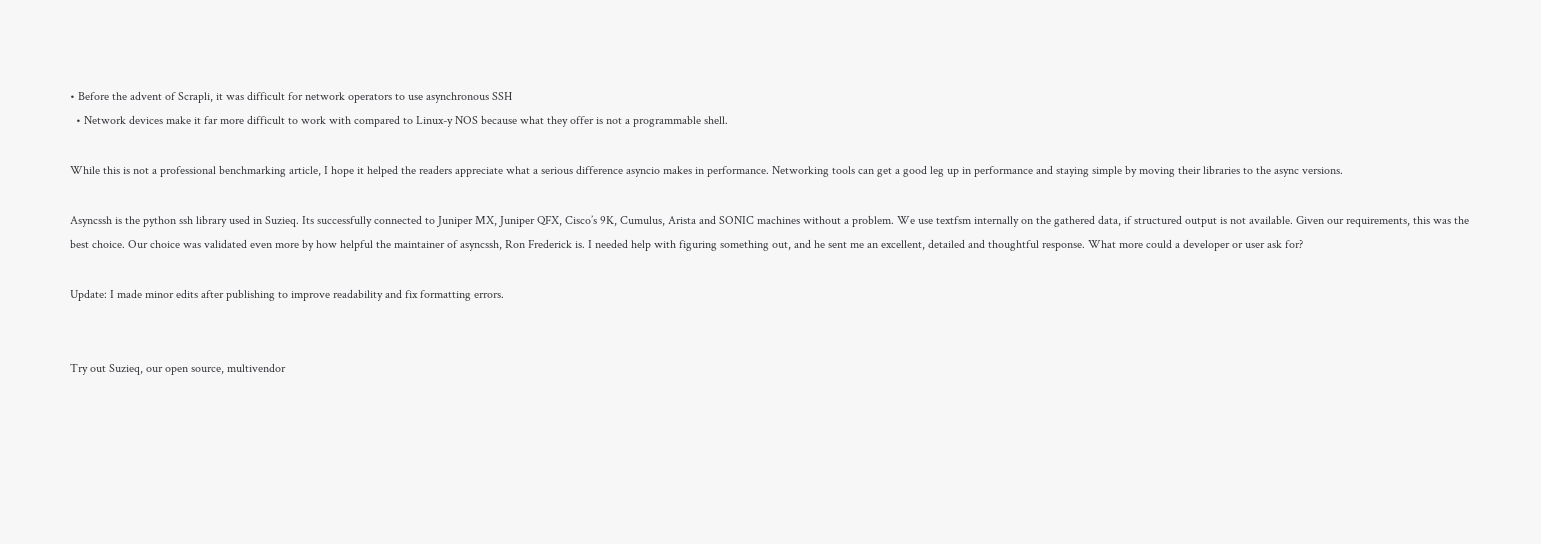• Before the advent of Scrapli, it was difficult for network operators to use asynchronous SSH
  • Network devices make it far more difficult to work with compared to Linux-y NOS because what they offer is not a programmable shell.

While this is not a professional benchmarking article, I hope it helped the readers appreciate what a serious difference asyncio makes in performance. Networking tools can get a good leg up in performance and staying simple by moving their libraries to the async versions.

Asyncssh is the python ssh library used in Suzieq. Its successfully connected to Juniper MX, Juniper QFX, Cisco’s 9K, Cumulus, Arista and SONIC machines without a problem. We use textfsm internally on the gathered data, if structured output is not available. Given our requirements, this was the best choice. Our choice was validated even more by how helpful the maintainer of asyncssh, Ron Frederick is. I needed help with figuring something out, and he sent me an excellent, detailed and thoughtful response. What more could a developer or user ask for?

Update: I made minor edits after publishing to improve readability and fix formatting errors.


Try out Suzieq, our open source, multivendor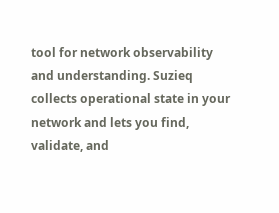tool for network observability and understanding. Suzieq collects operational state in your network and lets you find, validate, and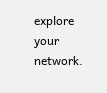explore your network.